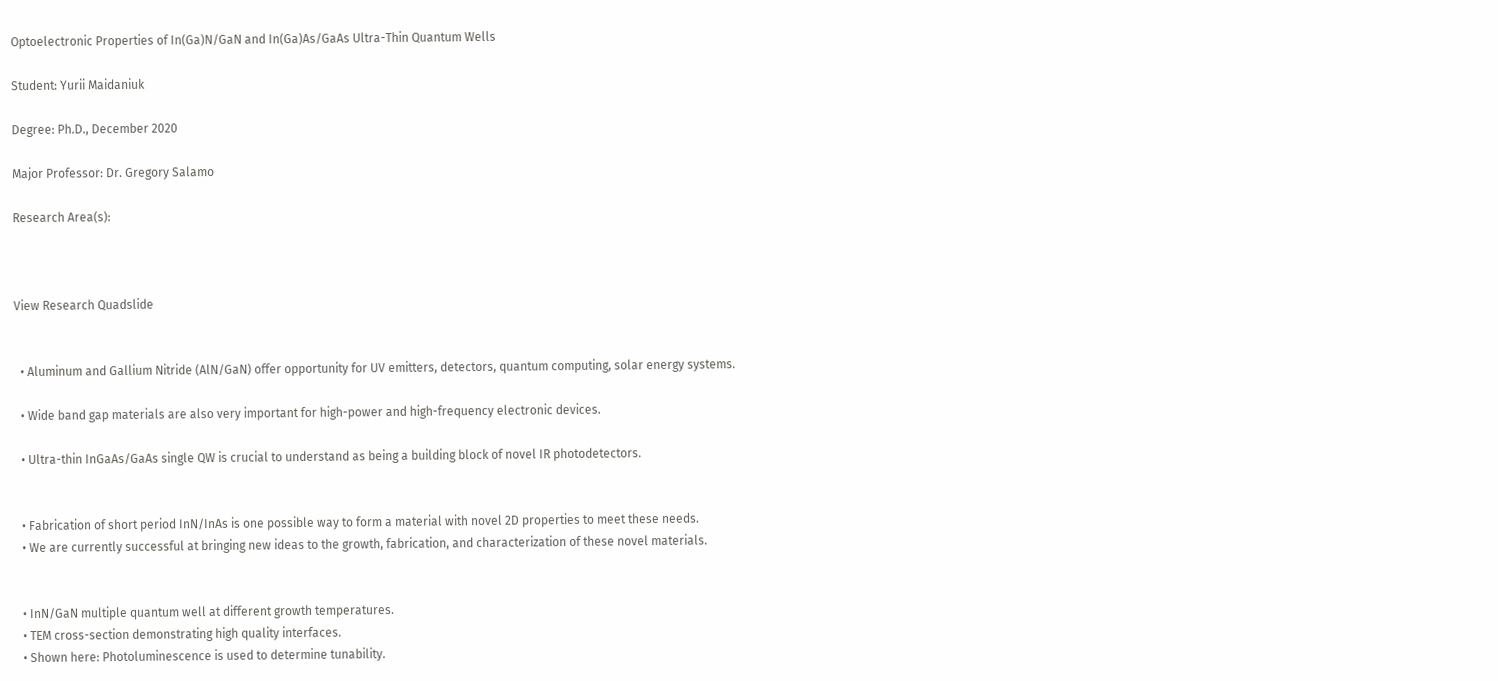Optoelectronic Properties of In(Ga)N/GaN and In(Ga)As/GaAs Ultra-Thin Quantum Wells

Student: Yurii Maidaniuk

Degree: Ph.D., December 2020

Major Professor: Dr. Gregory Salamo

Research Area(s):



View Research Quadslide


  • Aluminum and Gallium Nitride (AlN/GaN) offer opportunity for UV emitters, detectors, quantum computing, solar energy systems.

  • Wide band gap materials are also very important for high-power and high-frequency electronic devices.

  • Ultra-thin InGaAs/GaAs single QW is crucial to understand as being a building block of novel IR photodetectors.


  • Fabrication of short period InN/InAs is one possible way to form a material with novel 2D properties to meet these needs.
  • We are currently successful at bringing new ideas to the growth, fabrication, and characterization of these novel materials.


  • InN/GaN multiple quantum well at different growth temperatures.
  • TEM cross-section demonstrating high quality interfaces.
  • Shown here: Photoluminescence is used to determine tunability.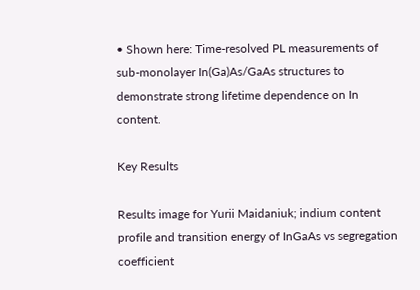• Shown here: Time-resolved PL measurements of sub-monolayer In(Ga)As/GaAs structures to demonstrate strong lifetime dependence on In content.

Key Results

Results image for Yurii Maidaniuk; indium content profile and transition energy of InGaAs vs segregation coefficient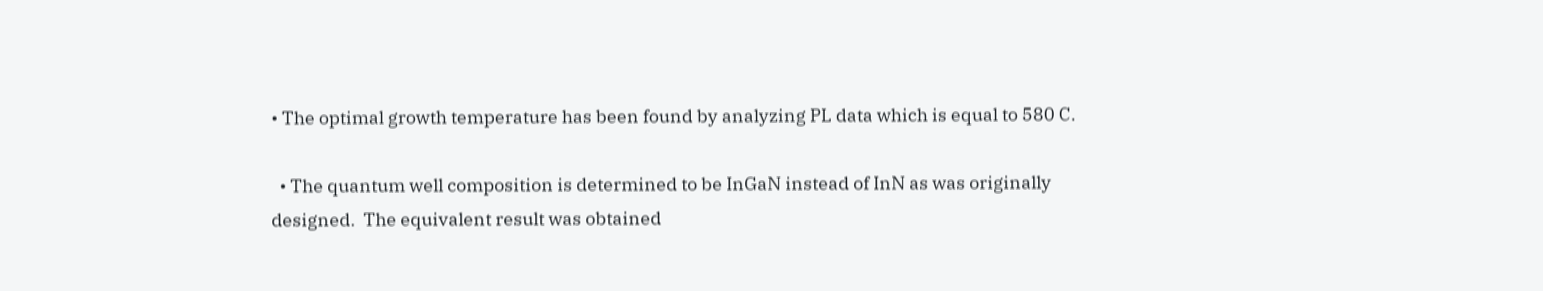• The optimal growth temperature has been found by analyzing PL data which is equal to 580 C.

  • The quantum well composition is determined to be InGaN instead of InN as was originally designed.  The equivalent result was obtained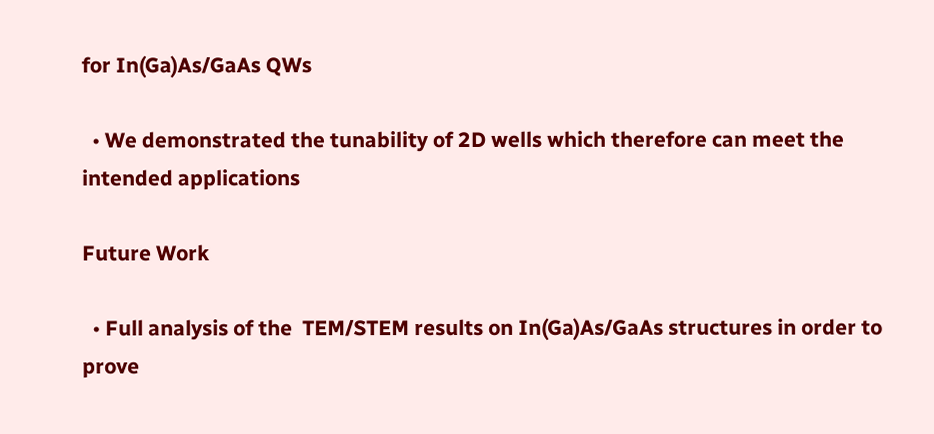for In(Ga)As/GaAs QWs

  • We demonstrated the tunability of 2D wells which therefore can meet the intended applications

Future Work

  • Full analysis of the  TEM/STEM results on In(Ga)As/GaAs structures in order to prove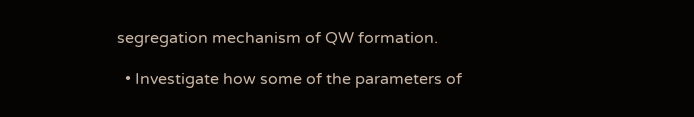segregation mechanism of QW formation.

  • Investigate how some of the parameters of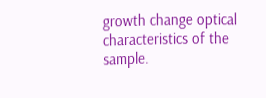growth change optical characteristics of the sample.